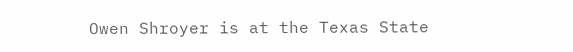Owen Shroyer is at the Texas State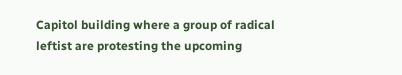Capitol building where a group of radical leftist are protesting the upcoming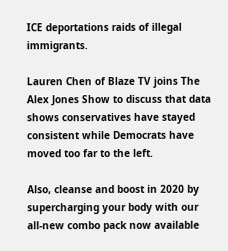ICE deportations raids of illegal immigrants.

Lauren Chen of Blaze TV joins The Alex Jones Show to discuss that data shows conservatives have stayed consistent while Democrats have moved too far to the left.

Also, cleanse and boost in 2020 by supercharging your body with our all-new combo pack now available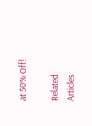at 50% Off!

Related Articles